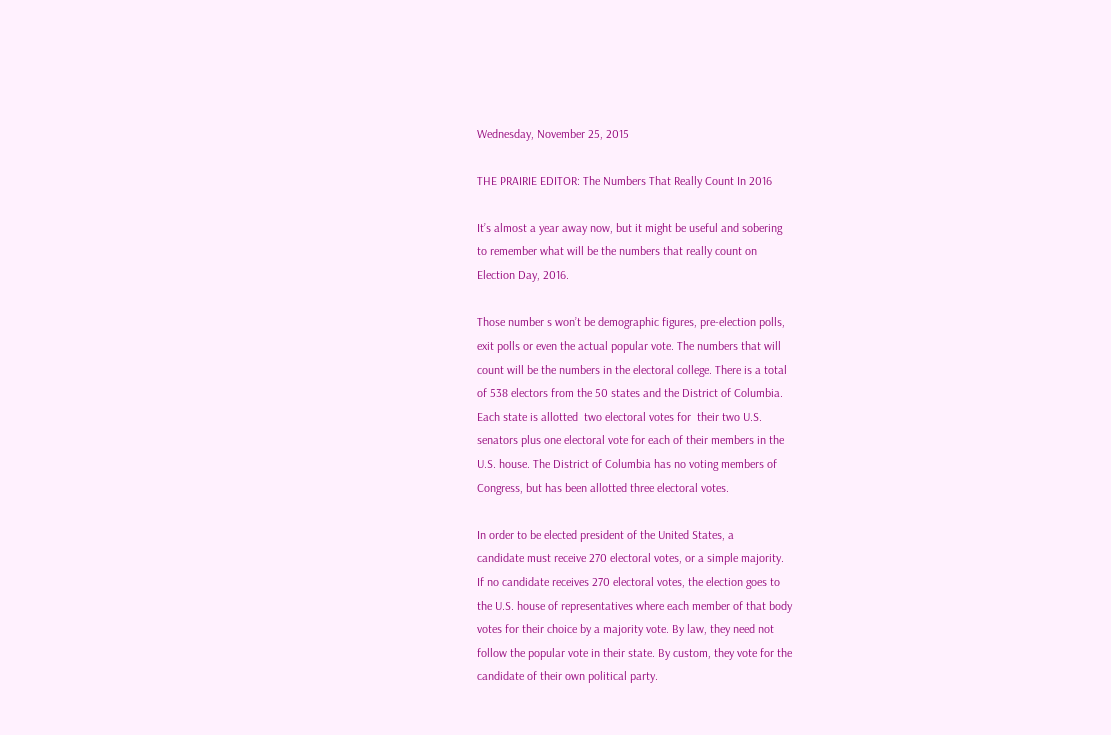Wednesday, November 25, 2015

THE PRAIRIE EDITOR: The Numbers That Really Count In 2016

It’s almost a year away now, but it might be useful and sobering
to remember what will be the numbers that really count on
Election Day, 2016.

Those number s won’t be demographic figures, pre-election polls,
exit polls or even the actual popular vote. The numbers that will
count will be the numbers in the electoral college. There is a total
of 538 electors from the 50 states and the District of Columbia.
Each state is allotted  two electoral votes for  their two U.S.
senators plus one electoral vote for each of their members in the
U.S. house. The District of Columbia has no voting members of
Congress, but has been allotted three electoral votes.

In order to be elected president of the United States, a
candidate must receive 270 electoral votes, or a simple majority.
If no candidate receives 270 electoral votes, the election goes to
the U.S. house of representatives where each member of that body
votes for their choice by a majority vote. By law, they need not
follow the popular vote in their state. By custom, they vote for the
candidate of their own political party.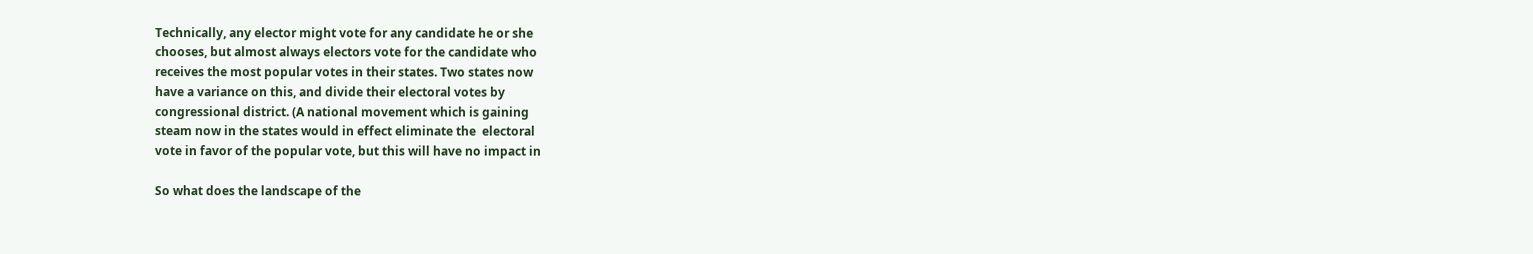Technically, any elector might vote for any candidate he or she
chooses, but almost always electors vote for the candidate who
receives the most popular votes in their states. Two states now
have a variance on this, and divide their electoral votes by
congressional district. (A national movement which is gaining
steam now in the states would in effect eliminate the  electoral
vote in favor of the popular vote, but this will have no impact in

So what does the landscape of the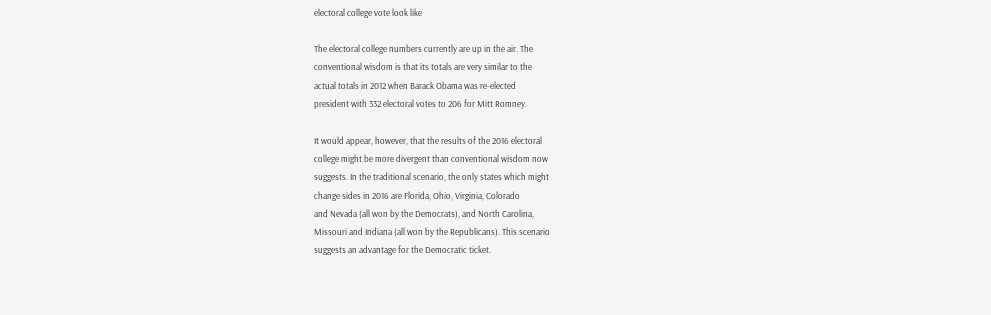electoral college vote look like

The electoral college numbers currently are up in the air. The
conventional wisdom is that its totals are very similar to the
actual totals in 2012 when Barack Obama was re-elected
president with 332 electoral votes to 206 for Mitt Romney.

It would appear, however, that the results of the 2016 electoral
college might be more divergent than conventional wisdom now
suggests. In the traditional scenario, the only states which might
change sides in 2016 are Florida, Ohio, Virginia, Colorado
and Nevada (all won by the Democrats), and North Carolina,
Missouri and Indiana (all won by the Republicans). This scenario
suggests an advantage for the Democratic ticket.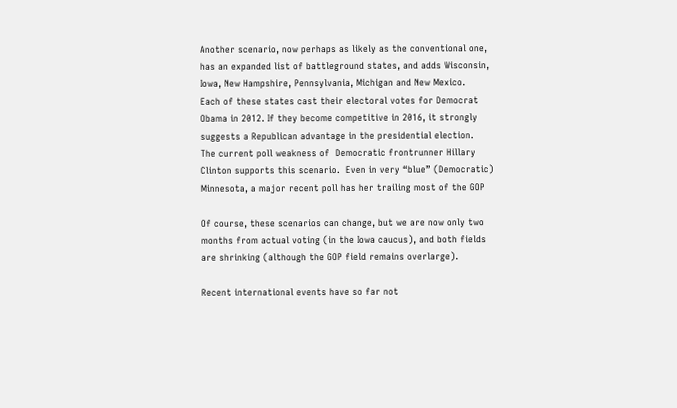Another scenario, now perhaps as likely as the conventional one,
has an expanded list of battleground states, and adds Wisconsin,
Iowa, New Hampshire, Pennsylvania, Michigan and New Mexico.
Each of these states cast their electoral votes for Democrat
Obama in 2012. If they become competitive in 2016, it strongly
suggests a Republican advantage in the presidential election.
The current poll weakness of  Democratic frontrunner Hillary
Clinton supports this scenario.  Even in very “blue” (Democratic)
Minnesota, a major recent poll has her trailing most of the GOP

Of course, these scenarios can change, but we are now only two
months from actual voting (in the Iowa caucus), and both fields
are shrinking (although the GOP field remains overlarge).

Recent international events have so far not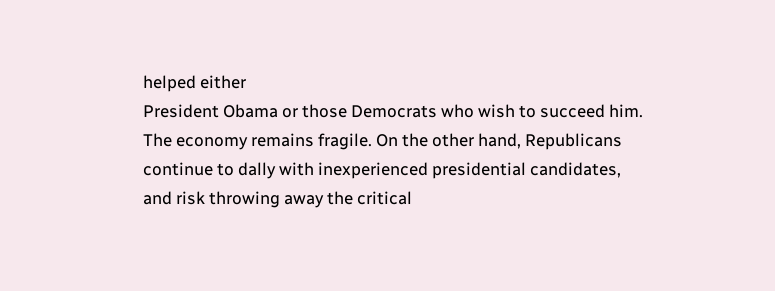helped either
President Obama or those Democrats who wish to succeed him.
The economy remains fragile. On the other hand, Republicans
continue to dally with inexperienced presidential candidates,
and risk throwing away the critical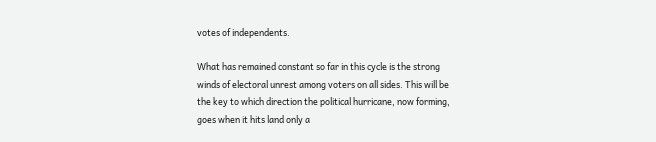votes of independents.

What has remained constant so far in this cycle is the strong
winds of electoral unrest among voters on all sides. This will be
the key to which direction the political hurricane, now forming,
goes when it hits land only a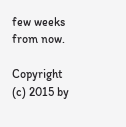few weeks from now.

Copyright (c) 2015 by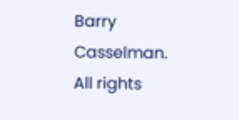Barry Casselman. All rights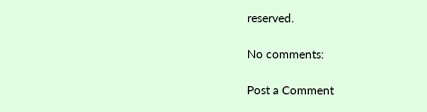reserved.

No comments:

Post a Comment